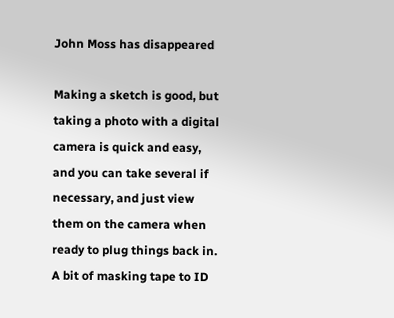John Moss has disappeared

Making a sketch is good, but taking a photo with a digital camera is quick and easy, and you can take several if necessary, and just view them on the camera when ready to plug things back in. A bit of masking tape to ID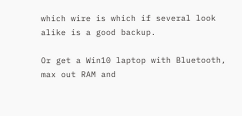which wire is which if several look alike is a good backup.

Or get a Win10 laptop with Bluetooth, max out RAM and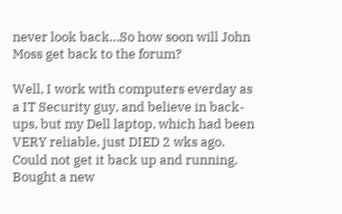never look back…So how soon will John Moss get back to the forum?

Well, I work with computers everday as a IT Security guy, and believe in back-ups, but my Dell laptop, which had been VERY reliable, just DIED 2 wks ago. Could not get it back up and running. Bought a new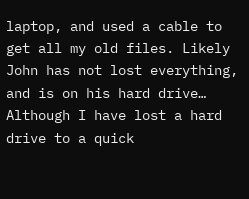laptop, and used a cable to get all my old files. Likely John has not lost everything, and is on his hard drive… Although I have lost a hard drive to a quick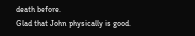death before.
Glad that John physically is good.